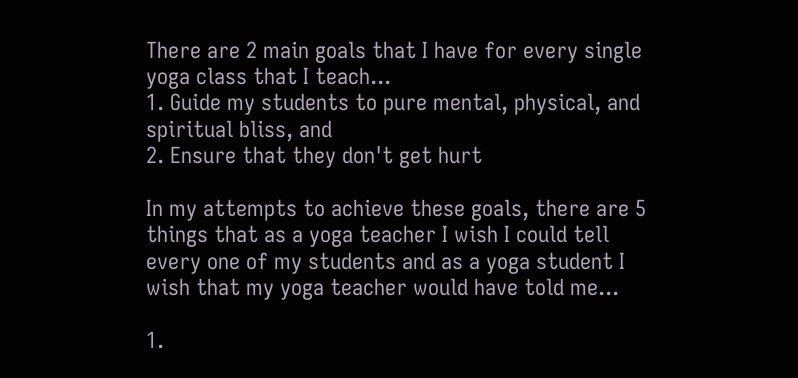There are 2 main goals that I have for every single yoga class that I teach...
1. Guide my students to pure mental, physical, and spiritual bliss, and
2. Ensure that they don't get hurt

In my attempts to achieve these goals, there are 5 things that as a yoga teacher I wish I could tell every one of my students and as a yoga student I wish that my yoga teacher would have told me...

1.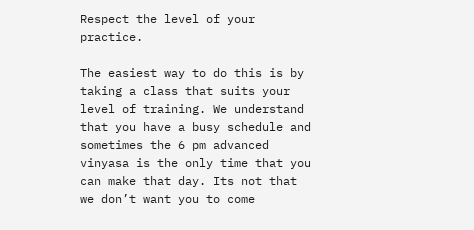Respect the level of your practice.

The easiest way to do this is by taking a class that suits your level of training. We understand that you have a busy schedule and sometimes the 6 pm advanced vinyasa is the only time that you can make that day. Its not that we don’t want you to come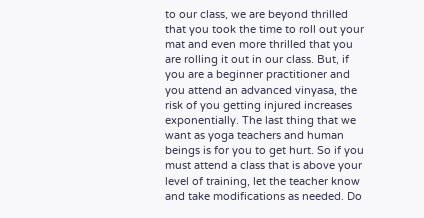to our class, we are beyond thrilled that you took the time to roll out your mat and even more thrilled that you are rolling it out in our class. But, if you are a beginner practitioner and you attend an advanced vinyasa, the risk of you getting injured increases exponentially. The last thing that we want as yoga teachers and human beings is for you to get hurt. So if you must attend a class that is above your level of training, let the teacher know and take modifications as needed. Do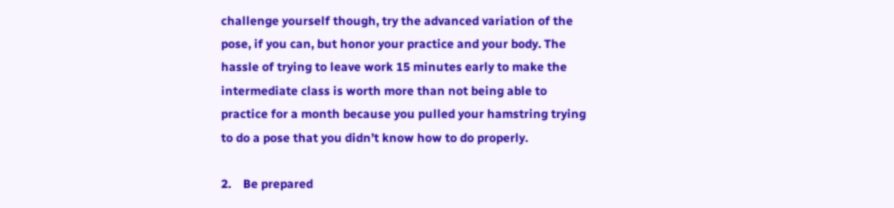challenge yourself though, try the advanced variation of the pose, if you can, but honor your practice and your body. The hassle of trying to leave work 15 minutes early to make the intermediate class is worth more than not being able to practice for a month because you pulled your hamstring trying to do a pose that you didn’t know how to do properly.

2.    Be prepared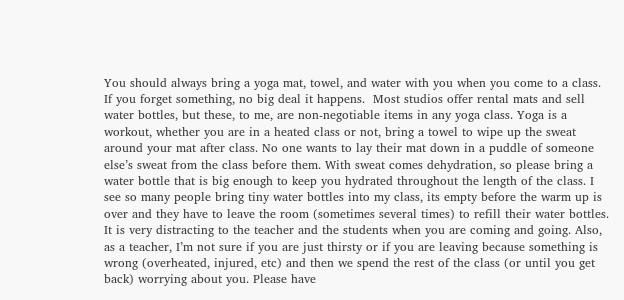You should always bring a yoga mat, towel, and water with you when you come to a class. If you forget something, no big deal it happens.  Most studios offer rental mats and sell water bottles, but these, to me, are non-negotiable items in any yoga class. Yoga is a workout, whether you are in a heated class or not, bring a towel to wipe up the sweat around your mat after class. No one wants to lay their mat down in a puddle of someone else’s sweat from the class before them. With sweat comes dehydration, so please bring a water bottle that is big enough to keep you hydrated throughout the length of the class. I see so many people bring tiny water bottles into my class, its empty before the warm up is over and they have to leave the room (sometimes several times) to refill their water bottles. It is very distracting to the teacher and the students when you are coming and going. Also, as a teacher, I’m not sure if you are just thirsty or if you are leaving because something is wrong (overheated, injured, etc) and then we spend the rest of the class (or until you get back) worrying about you. Please have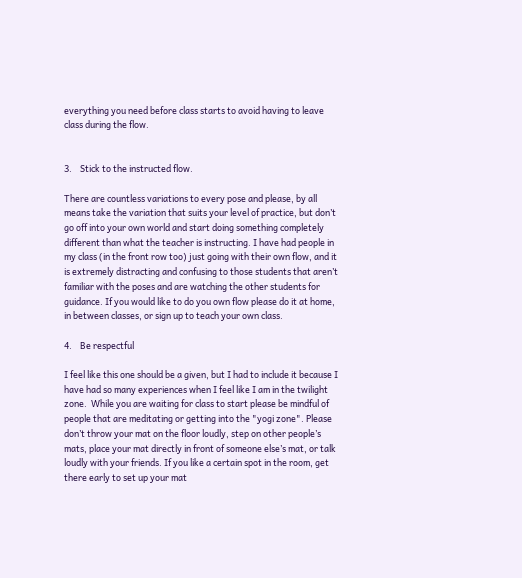everything you need before class starts to avoid having to leave class during the flow.


3.    Stick to the instructed flow.

There are countless variations to every pose and please, by all means take the variation that suits your level of practice, but don’t go off into your own world and start doing something completely different than what the teacher is instructing. I have had people in my class (in the front row too) just going with their own flow, and it is extremely distracting and confusing to those students that aren’t familiar with the poses and are watching the other students for guidance. If you would like to do you own flow please do it at home, in between classes, or sign up to teach your own class.

4.    Be respectful

I feel like this one should be a given, but I had to include it because I have had so many experiences when I feel like I am in the twilight zone.  While you are waiting for class to start please be mindful of people that are meditating or getting into the "yogi zone". Please don’t throw your mat on the floor loudly, step on other people’s mats, place your mat directly in front of someone else’s mat, or talk loudly with your friends. If you like a certain spot in the room, get there early to set up your mat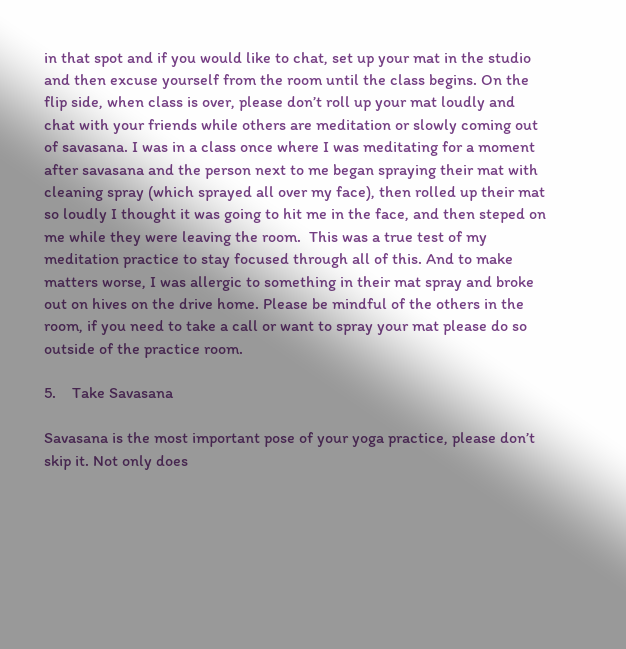in that spot and if you would like to chat, set up your mat in the studio and then excuse yourself from the room until the class begins. On the flip side, when class is over, please don’t roll up your mat loudly and chat with your friends while others are meditation or slowly coming out of savasana. I was in a class once where I was meditating for a moment after savasana and the person next to me began spraying their mat with cleaning spray (which sprayed all over my face), then rolled up their mat so loudly I thought it was going to hit me in the face, and then steped on me while they were leaving the room.  This was a true test of my meditation practice to stay focused through all of this. And to make matters worse, I was allergic to something in their mat spray and broke out on hives on the drive home. Please be mindful of the others in the room, if you need to take a call or want to spray your mat please do so outside of the practice room.

5.    Take Savasana

Savasana is the most important pose of your yoga practice, please don’t skip it. Not only does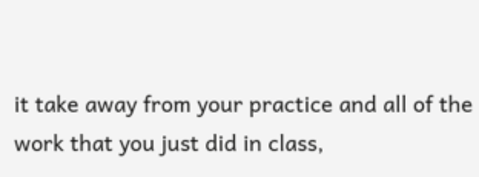it take away from your practice and all of the work that you just did in class,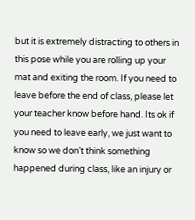but it is extremely distracting to others in this pose while you are rolling up your mat and exiting the room. If you need to leave before the end of class, please let your teacher know before hand. Its ok if you need to leave early, we just want to know so we don’t think something happened during class, like an injury or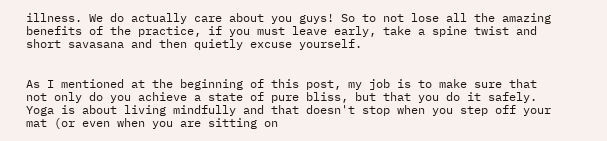illness. We do actually care about you guys! So to not lose all the amazing benefits of the practice, if you must leave early, take a spine twist and short savasana and then quietly excuse yourself.


As I mentioned at the beginning of this post, my job is to make sure that not only do you achieve a state of pure bliss, but that you do it safely.  Yoga is about living mindfully and that doesn't stop when you step off your mat (or even when you are sitting on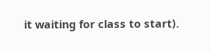it waiting for class to start).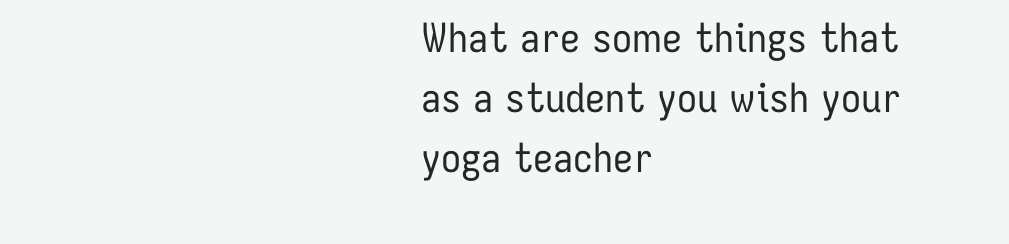What are some things that as a student you wish your yoga teacher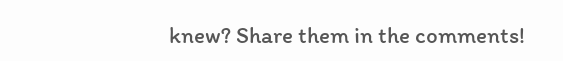knew? Share them in the comments!